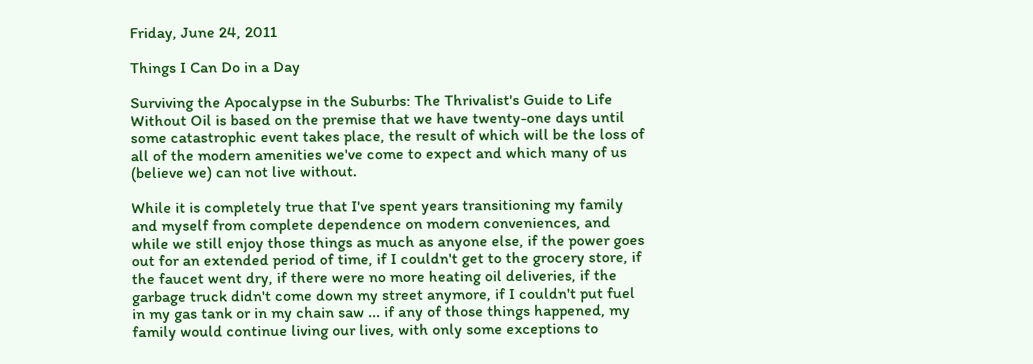Friday, June 24, 2011

Things I Can Do in a Day

Surviving the Apocalypse in the Suburbs: The Thrivalist's Guide to Life Without Oil is based on the premise that we have twenty-one days until some catastrophic event takes place, the result of which will be the loss of all of the modern amenities we've come to expect and which many of us (believe we) can not live without.

While it is completely true that I've spent years transitioning my family and myself from complete dependence on modern conveniences, and while we still enjoy those things as much as anyone else, if the power goes out for an extended period of time, if I couldn't get to the grocery store, if the faucet went dry, if there were no more heating oil deliveries, if the garbage truck didn't come down my street anymore, if I couldn't put fuel in my gas tank or in my chain saw ... if any of those things happened, my family would continue living our lives, with only some exceptions to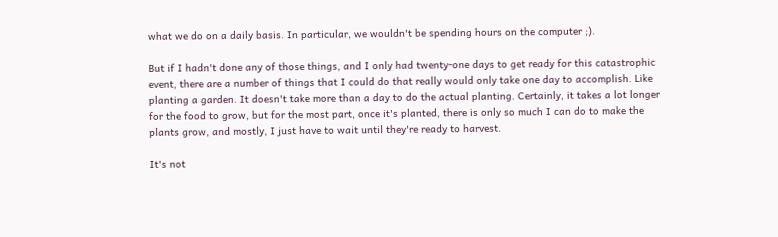what we do on a daily basis. In particular, we wouldn't be spending hours on the computer ;).

But if I hadn't done any of those things, and I only had twenty-one days to get ready for this catastrophic event, there are a number of things that I could do that really would only take one day to accomplish. Like planting a garden. It doesn't take more than a day to do the actual planting. Certainly, it takes a lot longer for the food to grow, but for the most part, once it's planted, there is only so much I can do to make the plants grow, and mostly, I just have to wait until they're ready to harvest.

It's not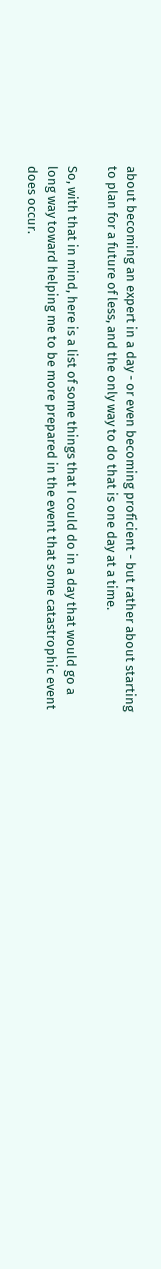about becoming an expert in a day - or even becoming proficient - but rather about starting to plan for a future of less, and the only way to do that is one day at a time.

So, with that in mind, here is a list of some things that I could do in a day that would go a long way toward helping me to be more prepared in the event that some catastrophic event does occur.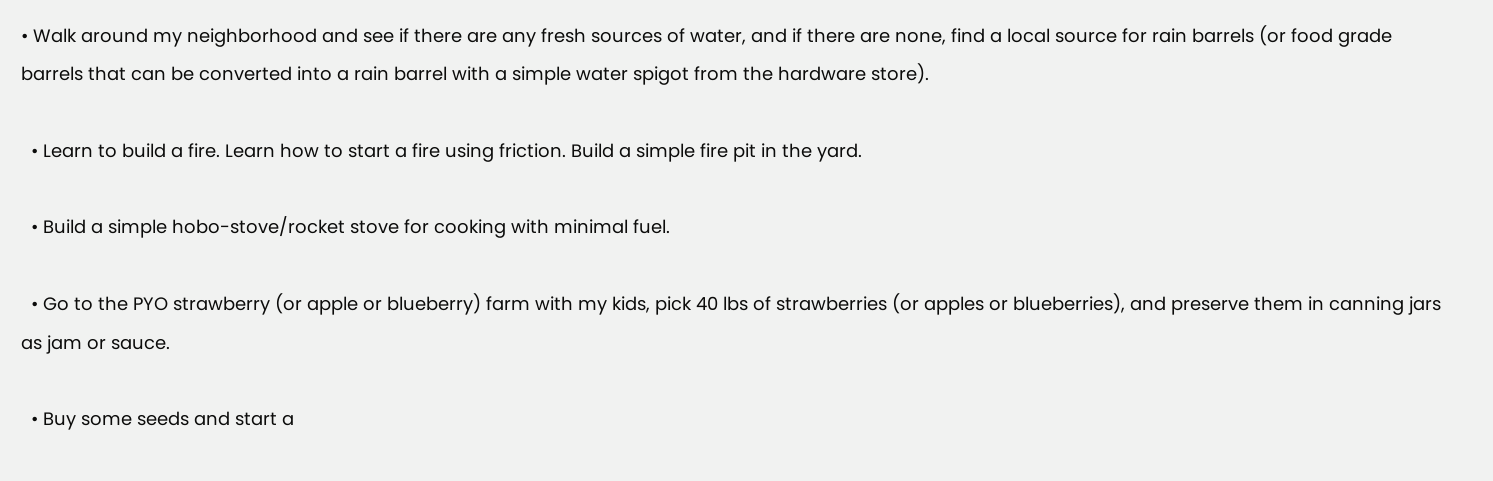• Walk around my neighborhood and see if there are any fresh sources of water, and if there are none, find a local source for rain barrels (or food grade barrels that can be converted into a rain barrel with a simple water spigot from the hardware store).

  • Learn to build a fire. Learn how to start a fire using friction. Build a simple fire pit in the yard.

  • Build a simple hobo-stove/rocket stove for cooking with minimal fuel.

  • Go to the PYO strawberry (or apple or blueberry) farm with my kids, pick 40 lbs of strawberries (or apples or blueberries), and preserve them in canning jars as jam or sauce.

  • Buy some seeds and start a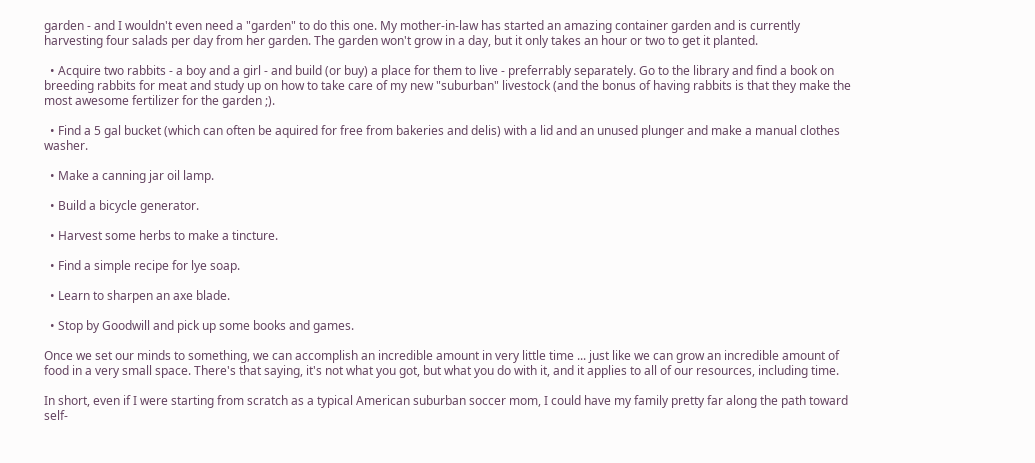garden - and I wouldn't even need a "garden" to do this one. My mother-in-law has started an amazing container garden and is currently harvesting four salads per day from her garden. The garden won't grow in a day, but it only takes an hour or two to get it planted.

  • Acquire two rabbits - a boy and a girl - and build (or buy) a place for them to live - preferrably separately. Go to the library and find a book on breeding rabbits for meat and study up on how to take care of my new "suburban" livestock (and the bonus of having rabbits is that they make the most awesome fertilizer for the garden ;).

  • Find a 5 gal bucket (which can often be aquired for free from bakeries and delis) with a lid and an unused plunger and make a manual clothes washer.

  • Make a canning jar oil lamp.

  • Build a bicycle generator.

  • Harvest some herbs to make a tincture.

  • Find a simple recipe for lye soap.

  • Learn to sharpen an axe blade.

  • Stop by Goodwill and pick up some books and games.

Once we set our minds to something, we can accomplish an incredible amount in very little time ... just like we can grow an incredible amount of food in a very small space. There's that saying, it's not what you got, but what you do with it, and it applies to all of our resources, including time.

In short, even if I were starting from scratch as a typical American suburban soccer mom, I could have my family pretty far along the path toward self-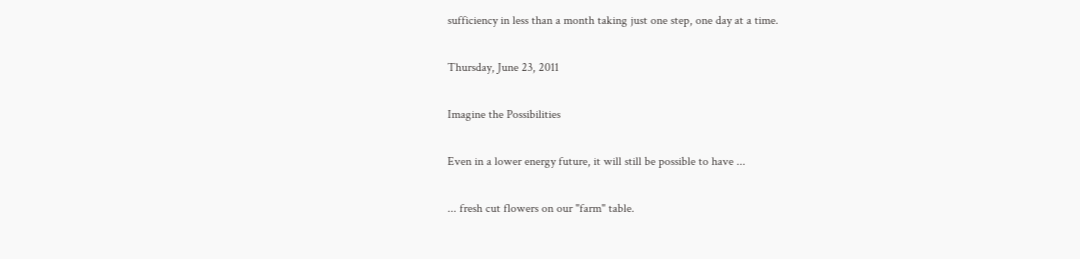sufficiency in less than a month taking just one step, one day at a time.

Thursday, June 23, 2011

Imagine the Possibilities

Even in a lower energy future, it will still be possible to have ...

... fresh cut flowers on our "farm" table.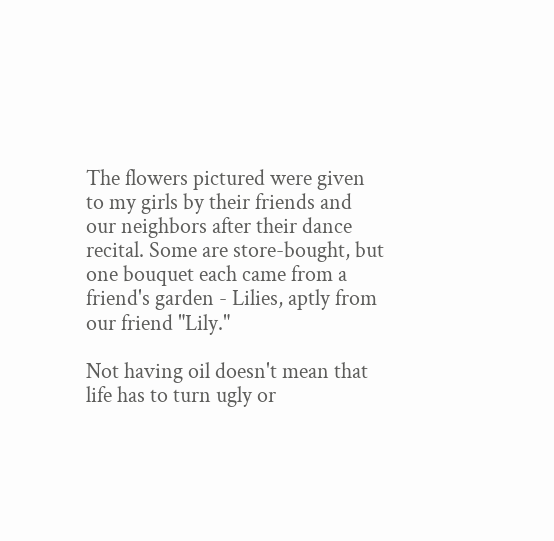The flowers pictured were given to my girls by their friends and our neighbors after their dance recital. Some are store-bought, but one bouquet each came from a friend's garden - Lilies, aptly from our friend "Lily."

Not having oil doesn't mean that life has to turn ugly or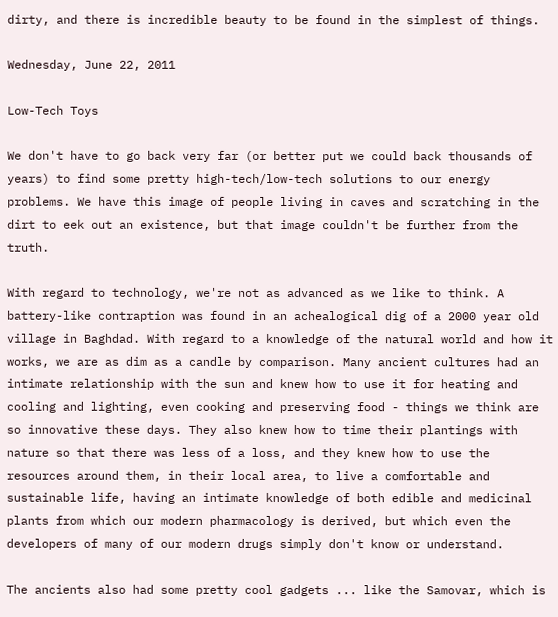dirty, and there is incredible beauty to be found in the simplest of things.

Wednesday, June 22, 2011

Low-Tech Toys

We don't have to go back very far (or better put we could back thousands of years) to find some pretty high-tech/low-tech solutions to our energy problems. We have this image of people living in caves and scratching in the dirt to eek out an existence, but that image couldn't be further from the truth.

With regard to technology, we're not as advanced as we like to think. A battery-like contraption was found in an achealogical dig of a 2000 year old village in Baghdad. With regard to a knowledge of the natural world and how it works, we are as dim as a candle by comparison. Many ancient cultures had an intimate relationship with the sun and knew how to use it for heating and cooling and lighting, even cooking and preserving food - things we think are so innovative these days. They also knew how to time their plantings with nature so that there was less of a loss, and they knew how to use the resources around them, in their local area, to live a comfortable and sustainable life, having an intimate knowledge of both edible and medicinal plants from which our modern pharmacology is derived, but which even the developers of many of our modern drugs simply don't know or understand.

The ancients also had some pretty cool gadgets ... like the Samovar, which is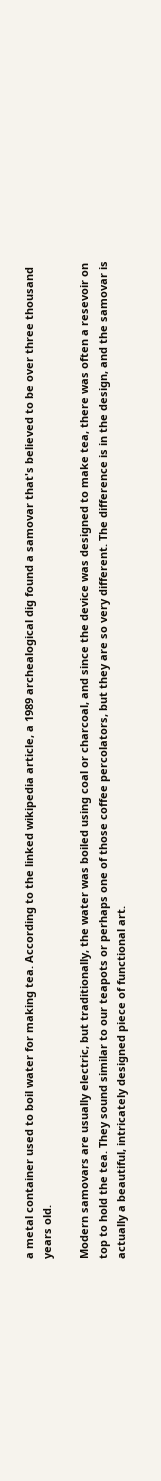a metal container used to boil water for making tea. According to the linked wikipedia article, a 1989 archealogical dig found a samovar that's believed to be over three thousand years old.

Modern samovars are usually electric, but traditionally, the water was boiled using coal or charcoal, and since the device was designed to make tea, there was often a resevoir on top to hold the tea. They sound similar to our teapots or perhaps one of those coffee percolators, but they are so very different. The difference is in the design, and the samovar is actually a beautiful, intricately designed piece of functional art.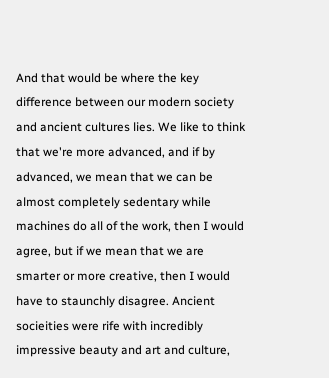And that would be where the key difference between our modern society and ancient cultures lies. We like to think that we're more advanced, and if by advanced, we mean that we can be almost completely sedentary while machines do all of the work, then I would agree, but if we mean that we are smarter or more creative, then I would have to staunchly disagree. Ancient socieities were rife with incredibly impressive beauty and art and culture,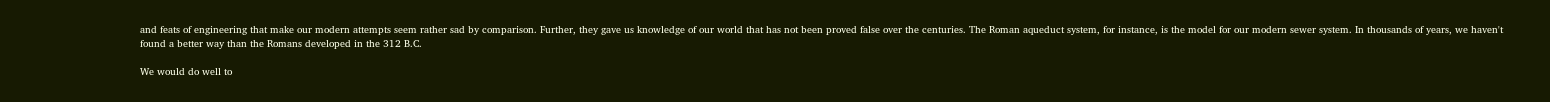and feats of engineering that make our modern attempts seem rather sad by comparison. Further, they gave us knowledge of our world that has not been proved false over the centuries. The Roman aqueduct system, for instance, is the model for our modern sewer system. In thousands of years, we haven't found a better way than the Romans developed in the 312 B.C.

We would do well to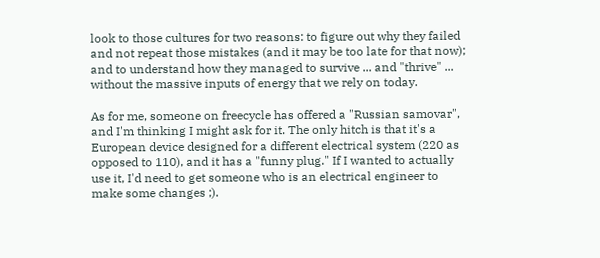look to those cultures for two reasons: to figure out why they failed and not repeat those mistakes (and it may be too late for that now); and to understand how they managed to survive ... and "thrive" ... without the massive inputs of energy that we rely on today.

As for me, someone on freecycle has offered a "Russian samovar", and I'm thinking I might ask for it. The only hitch is that it's a European device designed for a different electrical system (220 as opposed to 110), and it has a "funny plug." If I wanted to actually use it, I'd need to get someone who is an electrical engineer to make some changes ;).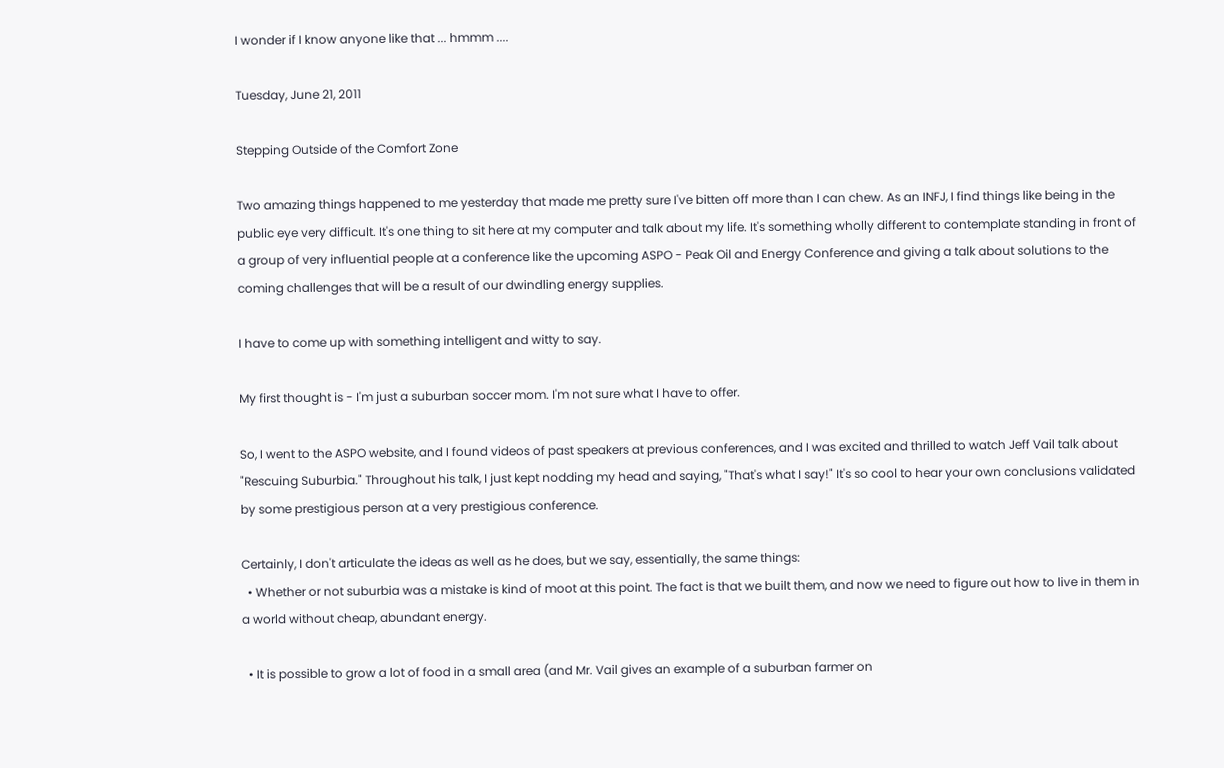I wonder if I know anyone like that ... hmmm ....

Tuesday, June 21, 2011

Stepping Outside of the Comfort Zone

Two amazing things happened to me yesterday that made me pretty sure I've bitten off more than I can chew. As an INFJ, I find things like being in the public eye very difficult. It's one thing to sit here at my computer and talk about my life. It's something wholly different to contemplate standing in front of a group of very influential people at a conference like the upcoming ASPO - Peak Oil and Energy Conference and giving a talk about solutions to the coming challenges that will be a result of our dwindling energy supplies.

I have to come up with something intelligent and witty to say.

My first thought is - I'm just a suburban soccer mom. I'm not sure what I have to offer.

So, I went to the ASPO website, and I found videos of past speakers at previous conferences, and I was excited and thrilled to watch Jeff Vail talk about "Rescuing Suburbia." Throughout his talk, I just kept nodding my head and saying, "That's what I say!" It's so cool to hear your own conclusions validated by some prestigious person at a very prestigious conference.

Certainly, I don't articulate the ideas as well as he does, but we say, essentially, the same things:
  • Whether or not suburbia was a mistake is kind of moot at this point. The fact is that we built them, and now we need to figure out how to live in them in a world without cheap, abundant energy.

  • It is possible to grow a lot of food in a small area (and Mr. Vail gives an example of a suburban farmer on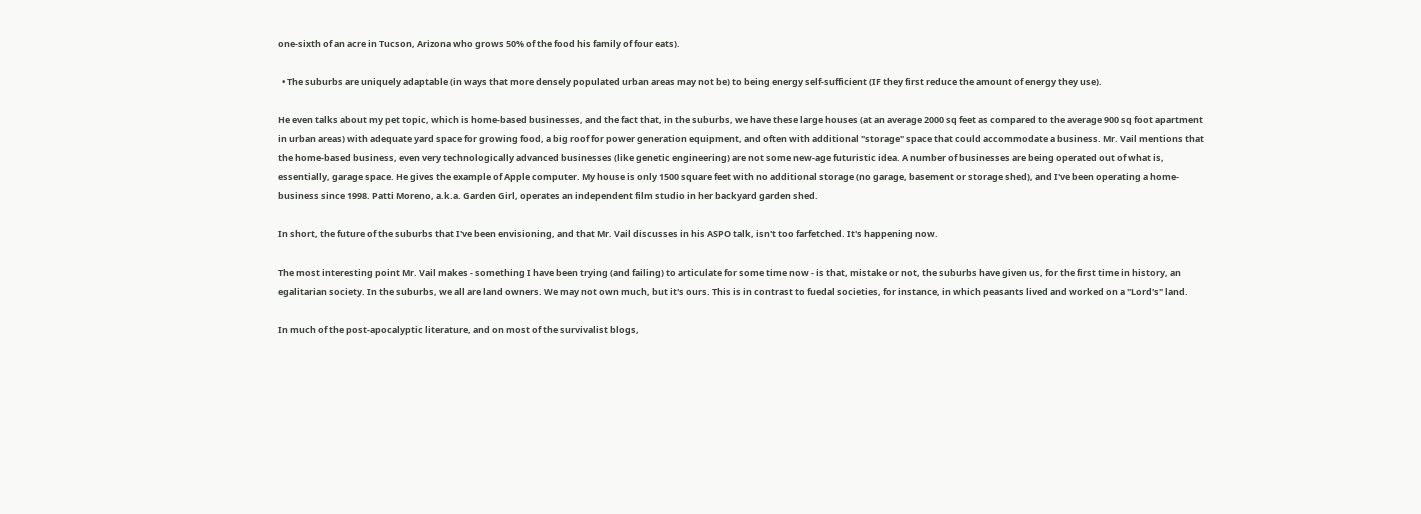one-sixth of an acre in Tucson, Arizona who grows 50% of the food his family of four eats).

  • The suburbs are uniquely adaptable (in ways that more densely populated urban areas may not be) to being energy self-sufficient (IF they first reduce the amount of energy they use).

He even talks about my pet topic, which is home-based businesses, and the fact that, in the suburbs, we have these large houses (at an average 2000 sq feet as compared to the average 900 sq foot apartment in urban areas) with adequate yard space for growing food, a big roof for power generation equipment, and often with additional "storage" space that could accommodate a business. Mr. Vail mentions that the home-based business, even very technologically advanced businesses (like genetic engineering) are not some new-age futuristic idea. A number of businesses are being operated out of what is, essentially, garage space. He gives the example of Apple computer. My house is only 1500 square feet with no additional storage (no garage, basement or storage shed), and I've been operating a home-business since 1998. Patti Moreno, a.k.a. Garden Girl, operates an independent film studio in her backyard garden shed.

In short, the future of the suburbs that I've been envisioning, and that Mr. Vail discusses in his ASPO talk, isn't too farfetched. It's happening now.

The most interesting point Mr. Vail makes - something I have been trying (and failing) to articulate for some time now - is that, mistake or not, the suburbs have given us, for the first time in history, an egalitarian society. In the suburbs, we all are land owners. We may not own much, but it's ours. This is in contrast to fuedal societies, for instance, in which peasants lived and worked on a "Lord's" land.

In much of the post-apocalyptic literature, and on most of the survivalist blogs,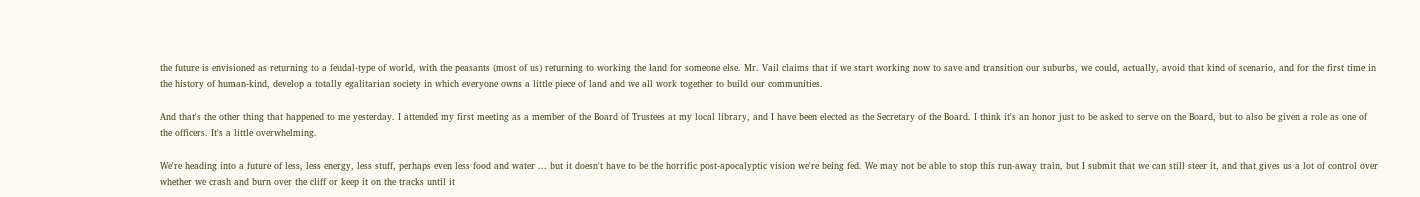the future is envisioned as returning to a feudal-type of world, with the peasants (most of us) returning to working the land for someone else. Mr. Vail claims that if we start working now to save and transition our suburbs, we could, actually, avoid that kind of scenario, and for the first time in the history of human-kind, develop a totally egalitarian society in which everyone owns a little piece of land and we all work together to build our communities.

And that's the other thing that happened to me yesterday. I attended my first meeting as a member of the Board of Trustees at my local library, and I have been elected as the Secretary of the Board. I think it's an honor just to be asked to serve on the Board, but to also be given a role as one of the officers. It's a little overwhelming.

We're heading into a future of less, less energy, less stuff, perhaps even less food and water ... but it doesn't have to be the horrific post-apocalyptic vision we're being fed. We may not be able to stop this run-away train, but I submit that we can still steer it, and that gives us a lot of control over whether we crash and burn over the cliff or keep it on the tracks until it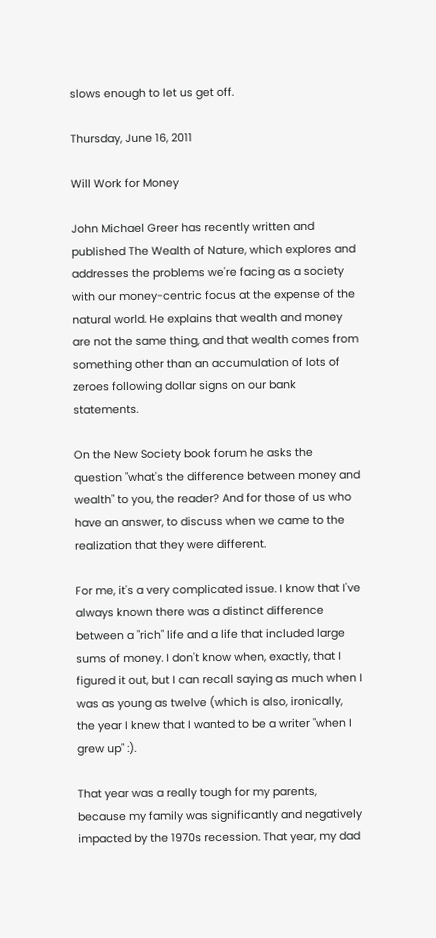slows enough to let us get off.

Thursday, June 16, 2011

Will Work for Money

John Michael Greer has recently written and published The Wealth of Nature, which explores and addresses the problems we're facing as a society with our money-centric focus at the expense of the natural world. He explains that wealth and money are not the same thing, and that wealth comes from something other than an accumulation of lots of zeroes following dollar signs on our bank statements.

On the New Society book forum he asks the question "what's the difference between money and wealth" to you, the reader? And for those of us who have an answer, to discuss when we came to the realization that they were different.

For me, it's a very complicated issue. I know that I've always known there was a distinct difference between a "rich" life and a life that included large sums of money. I don't know when, exactly, that I figured it out, but I can recall saying as much when I was as young as twelve (which is also, ironically, the year I knew that I wanted to be a writer "when I grew up" :).

That year was a really tough for my parents, because my family was significantly and negatively impacted by the 1970s recession. That year, my dad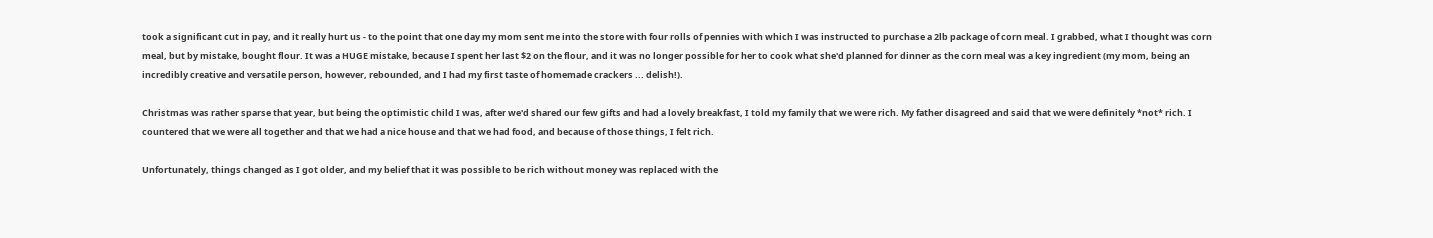took a significant cut in pay, and it really hurt us - to the point that one day my mom sent me into the store with four rolls of pennies with which I was instructed to purchase a 2lb package of corn meal. I grabbed, what I thought was corn meal, but by mistake, bought flour. It was a HUGE mistake, because I spent her last $2 on the flour, and it was no longer possible for her to cook what she'd planned for dinner as the corn meal was a key ingredient (my mom, being an incredibly creative and versatile person, however, rebounded, and I had my first taste of homemade crackers ... delish!).

Christmas was rather sparse that year, but being the optimistic child I was, after we'd shared our few gifts and had a lovely breakfast, I told my family that we were rich. My father disagreed and said that we were definitely *not* rich. I countered that we were all together and that we had a nice house and that we had food, and because of those things, I felt rich.

Unfortunately, things changed as I got older, and my belief that it was possible to be rich without money was replaced with the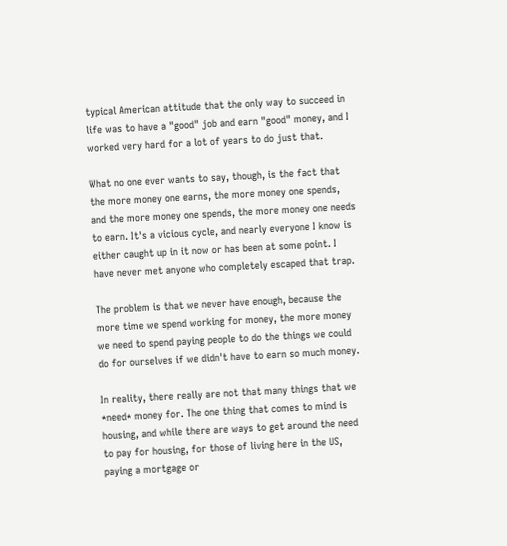typical American attitude that the only way to succeed in life was to have a "good" job and earn "good" money, and I worked very hard for a lot of years to do just that.

What no one ever wants to say, though, is the fact that the more money one earns, the more money one spends, and the more money one spends, the more money one needs to earn. It's a vicious cycle, and nearly everyone I know is either caught up in it now or has been at some point. I have never met anyone who completely escaped that trap.

The problem is that we never have enough, because the more time we spend working for money, the more money we need to spend paying people to do the things we could do for ourselves if we didn't have to earn so much money.

In reality, there really are not that many things that we *need* money for. The one thing that comes to mind is housing, and while there are ways to get around the need to pay for housing, for those of living here in the US, paying a mortgage or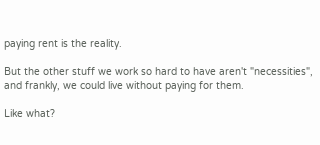paying rent is the reality.

But the other stuff we work so hard to have aren't "necessities", and frankly, we could live without paying for them.

Like what?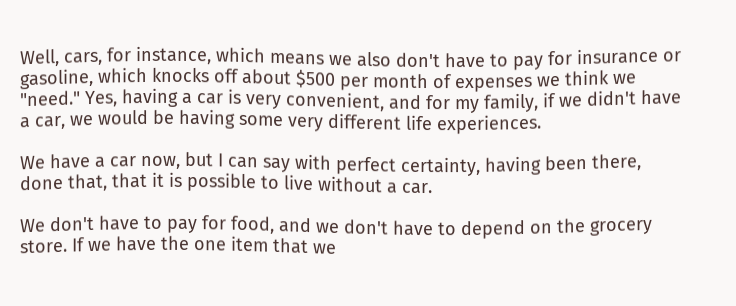Well, cars, for instance, which means we also don't have to pay for insurance or gasoline, which knocks off about $500 per month of expenses we think we "need." Yes, having a car is very convenient, and for my family, if we didn't have a car, we would be having some very different life experiences.

We have a car now, but I can say with perfect certainty, having been there, done that, that it is possible to live without a car.

We don't have to pay for food, and we don't have to depend on the grocery store. If we have the one item that we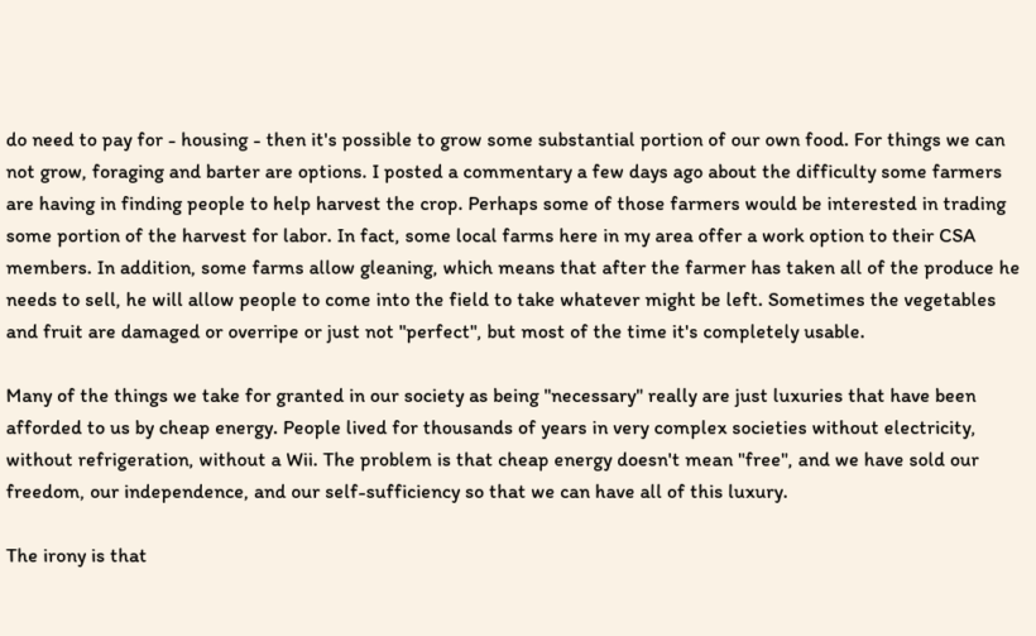do need to pay for - housing - then it's possible to grow some substantial portion of our own food. For things we can not grow, foraging and barter are options. I posted a commentary a few days ago about the difficulty some farmers are having in finding people to help harvest the crop. Perhaps some of those farmers would be interested in trading some portion of the harvest for labor. In fact, some local farms here in my area offer a work option to their CSA members. In addition, some farms allow gleaning, which means that after the farmer has taken all of the produce he needs to sell, he will allow people to come into the field to take whatever might be left. Sometimes the vegetables and fruit are damaged or overripe or just not "perfect", but most of the time it's completely usable.

Many of the things we take for granted in our society as being "necessary" really are just luxuries that have been afforded to us by cheap energy. People lived for thousands of years in very complex societies without electricity, without refrigeration, without a Wii. The problem is that cheap energy doesn't mean "free", and we have sold our freedom, our independence, and our self-sufficiency so that we can have all of this luxury.

The irony is that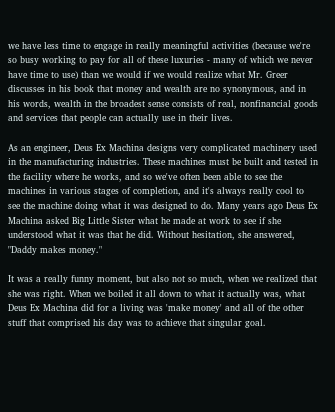we have less time to engage in really meaningful activities (because we're so busy working to pay for all of these luxuries - many of which we never have time to use) than we would if we would realize what Mr. Greer discusses in his book that money and wealth are no synonymous, and in his words, wealth in the broadest sense consists of real, nonfinancial goods and services that people can actually use in their lives.

As an engineer, Deus Ex Machina designs very complicated machinery used in the manufacturing industries. These machines must be built and tested in the facility where he works, and so we've often been able to see the machines in various stages of completion, and it's always really cool to see the machine doing what it was designed to do. Many years ago Deus Ex Machina asked Big Little Sister what he made at work to see if she understood what it was that he did. Without hesitation, she answered, "Daddy makes money."

It was a really funny moment, but also not so much, when we realized that she was right. When we boiled it all down to what it actually was, what Deus Ex Machina did for a living was 'make money' and all of the other stuff that comprised his day was to achieve that singular goal.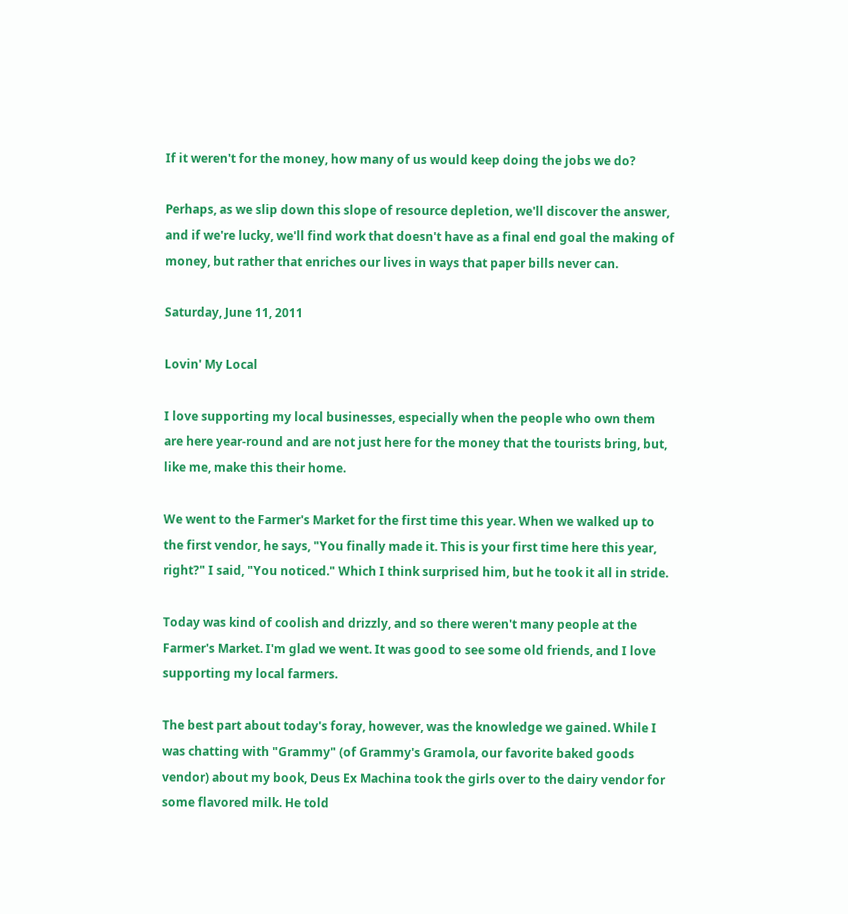If it weren't for the money, how many of us would keep doing the jobs we do?

Perhaps, as we slip down this slope of resource depletion, we'll discover the answer, and if we're lucky, we'll find work that doesn't have as a final end goal the making of money, but rather that enriches our lives in ways that paper bills never can.

Saturday, June 11, 2011

Lovin' My Local

I love supporting my local businesses, especially when the people who own them are here year-round and are not just here for the money that the tourists bring, but, like me, make this their home.

We went to the Farmer's Market for the first time this year. When we walked up to the first vendor, he says, "You finally made it. This is your first time here this year, right?" I said, "You noticed." Which I think surprised him, but he took it all in stride.

Today was kind of coolish and drizzly, and so there weren't many people at the Farmer's Market. I'm glad we went. It was good to see some old friends, and I love supporting my local farmers.

The best part about today's foray, however, was the knowledge we gained. While I was chatting with "Grammy" (of Grammy's Gramola, our favorite baked goods vendor) about my book, Deus Ex Machina took the girls over to the dairy vendor for some flavored milk. He told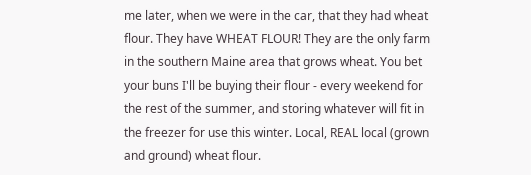me later, when we were in the car, that they had wheat flour. They have WHEAT FLOUR! They are the only farm in the southern Maine area that grows wheat. You bet your buns I'll be buying their flour - every weekend for the rest of the summer, and storing whatever will fit in the freezer for use this winter. Local, REAL local (grown and ground) wheat flour.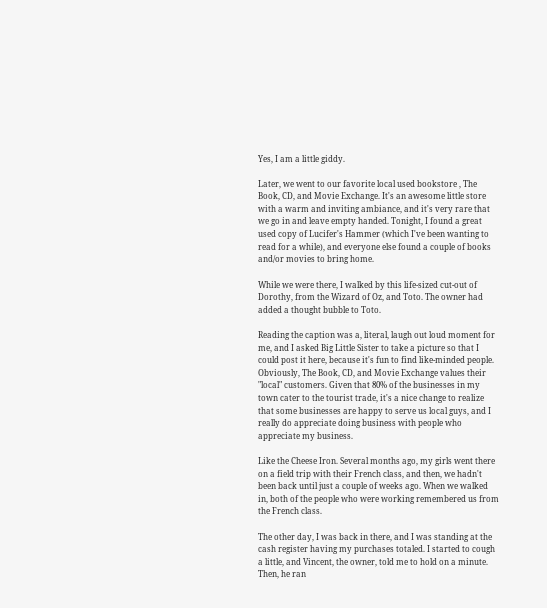Yes, I am a little giddy.

Later, we went to our favorite local used bookstore , The Book, CD, and Movie Exchange. It's an awesome little store with a warm and inviting ambiance, and it's very rare that we go in and leave empty handed. Tonight, I found a great used copy of Lucifer's Hammer (which I've been wanting to read for a while), and everyone else found a couple of books and/or movies to bring home.

While we were there, I walked by this life-sized cut-out of Dorothy, from the Wizard of Oz, and Toto. The owner had added a thought bubble to Toto.

Reading the caption was a, literal, laugh out loud moment for me, and I asked Big Little Sister to take a picture so that I could post it here, because it's fun to find like-minded people. Obviously, The Book, CD, and Movie Exchange values their "local" customers. Given that 80% of the businesses in my town cater to the tourist trade, it's a nice change to realize that some businesses are happy to serve us local guys, and I really do appreciate doing business with people who appreciate my business.

Like the Cheese Iron. Several months ago, my girls went there on a field trip with their French class, and then, we hadn't been back until just a couple of weeks ago. When we walked in, both of the people who were working remembered us from the French class.

The other day, I was back in there, and I was standing at the cash register having my purchases totaled. I started to cough a little, and Vincent, the owner, told me to hold on a minute. Then, he ran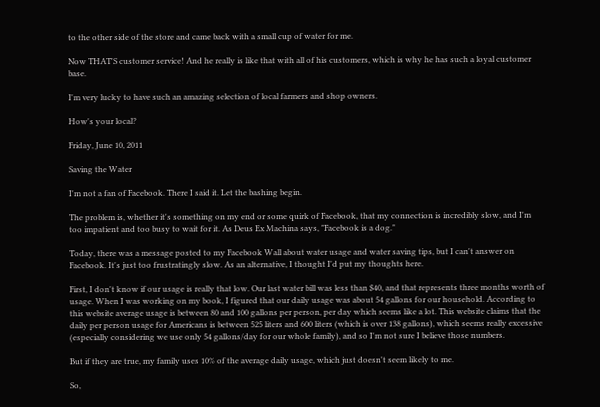to the other side of the store and came back with a small cup of water for me.

Now THAT'S customer service! And he really is like that with all of his customers, which is why he has such a loyal customer base.

I'm very lucky to have such an amazing selection of local farmers and shop owners.

How's your local?

Friday, June 10, 2011

Saving the Water

I'm not a fan of Facebook. There I said it. Let the bashing begin.

The problem is, whether it's something on my end or some quirk of Facebook, that my connection is incredibly slow, and I'm too impatient and too busy to wait for it. As Deus Ex Machina says, "Facebook is a dog."

Today, there was a message posted to my Facebook Wall about water usage and water saving tips, but I can't answer on Facebook. It's just too frustratingly slow. As an alternative, I thought I'd put my thoughts here.

First, I don't know if our usage is really that low. Our last water bill was less than $40, and that represents three months worth of usage. When I was working on my book, I figured that our daily usage was about 54 gallons for our household. According to this website average usage is between 80 and 100 gallons per person, per day which seems like a lot. This website claims that the daily per person usage for Americans is between 525 liters and 600 liters (which is over 138 gallons), which seems really excessive (especially considering we use only 54 gallons/day for our whole family), and so I'm not sure I believe those numbers.

But if they are true, my family uses 10% of the average daily usage, which just doesn't seem likely to me.

So,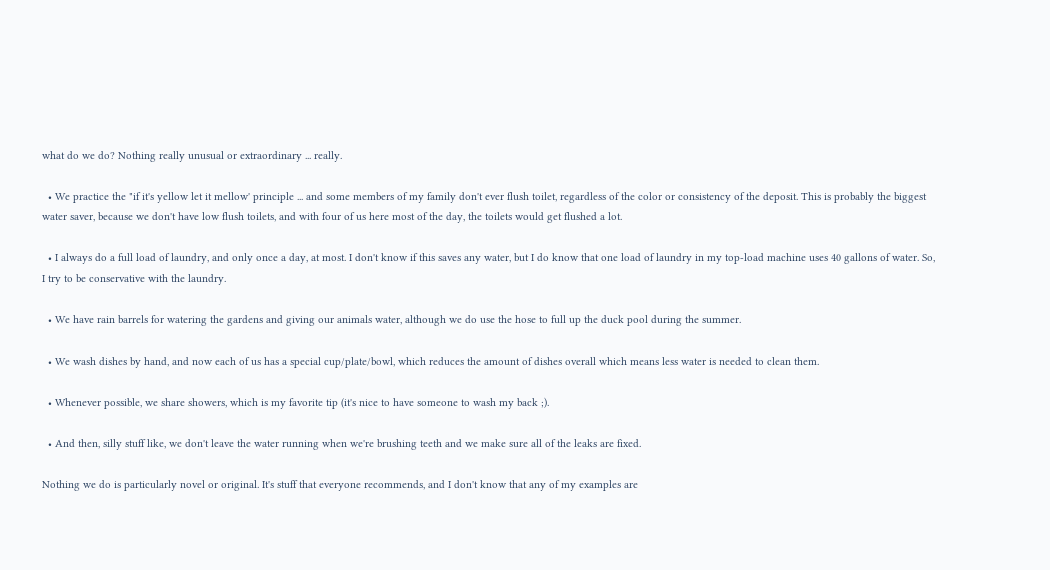what do we do? Nothing really unusual or extraordinary ... really.

  • We practice the "if it's yellow let it mellow' principle ... and some members of my family don't ever flush toilet, regardless of the color or consistency of the deposit. This is probably the biggest water saver, because we don't have low flush toilets, and with four of us here most of the day, the toilets would get flushed a lot.

  • I always do a full load of laundry, and only once a day, at most. I don't know if this saves any water, but I do know that one load of laundry in my top-load machine uses 40 gallons of water. So, I try to be conservative with the laundry.

  • We have rain barrels for watering the gardens and giving our animals water, although we do use the hose to full up the duck pool during the summer.

  • We wash dishes by hand, and now each of us has a special cup/plate/bowl, which reduces the amount of dishes overall which means less water is needed to clean them.

  • Whenever possible, we share showers, which is my favorite tip (it's nice to have someone to wash my back ;).

  • And then, silly stuff like, we don't leave the water running when we're brushing teeth and we make sure all of the leaks are fixed.

Nothing we do is particularly novel or original. It's stuff that everyone recommends, and I don't know that any of my examples are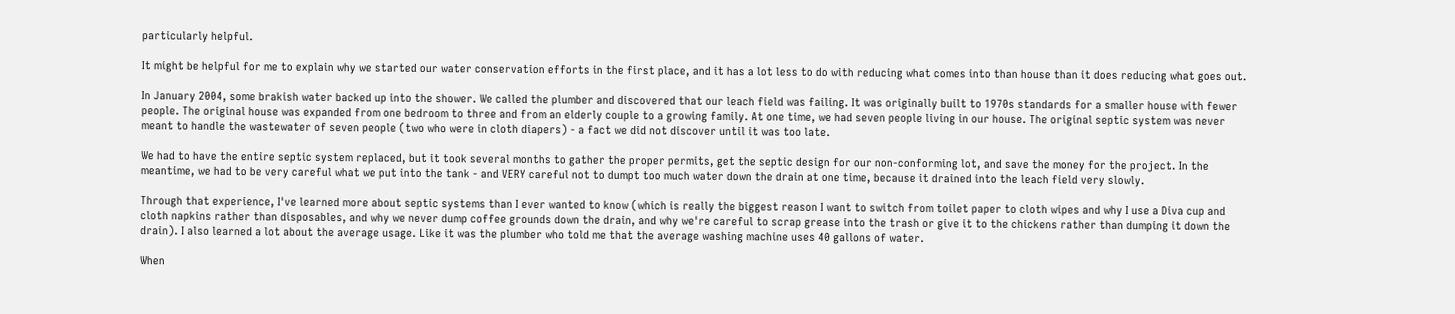particularly helpful.

It might be helpful for me to explain why we started our water conservation efforts in the first place, and it has a lot less to do with reducing what comes into than house than it does reducing what goes out.

In January 2004, some brakish water backed up into the shower. We called the plumber and discovered that our leach field was failing. It was originally built to 1970s standards for a smaller house with fewer people. The original house was expanded from one bedroom to three and from an elderly couple to a growing family. At one time, we had seven people living in our house. The original septic system was never meant to handle the wastewater of seven people (two who were in cloth diapers) - a fact we did not discover until it was too late.

We had to have the entire septic system replaced, but it took several months to gather the proper permits, get the septic design for our non-conforming lot, and save the money for the project. In the meantime, we had to be very careful what we put into the tank - and VERY careful not to dumpt too much water down the drain at one time, because it drained into the leach field very slowly.

Through that experience, I've learned more about septic systems than I ever wanted to know (which is really the biggest reason I want to switch from toilet paper to cloth wipes and why I use a Diva cup and cloth napkins rather than disposables, and why we never dump coffee grounds down the drain, and why we're careful to scrap grease into the trash or give it to the chickens rather than dumping it down the drain). I also learned a lot about the average usage. Like it was the plumber who told me that the average washing machine uses 40 gallons of water.

When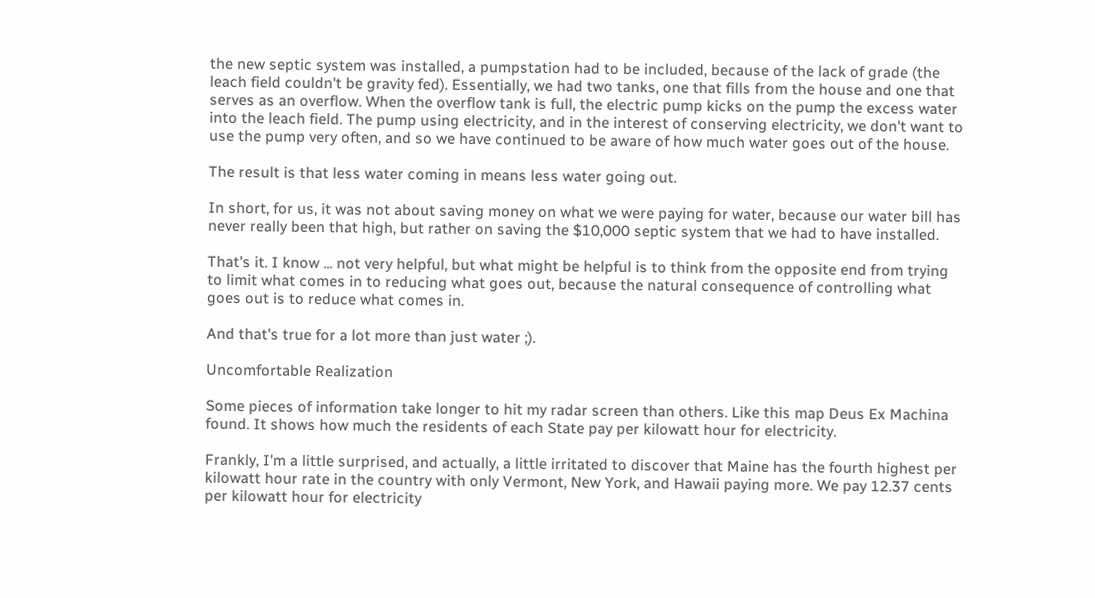the new septic system was installed, a pumpstation had to be included, because of the lack of grade (the leach field couldn't be gravity fed). Essentially, we had two tanks, one that fills from the house and one that serves as an overflow. When the overflow tank is full, the electric pump kicks on the pump the excess water into the leach field. The pump using electricity, and in the interest of conserving electricity, we don't want to use the pump very often, and so we have continued to be aware of how much water goes out of the house.

The result is that less water coming in means less water going out.

In short, for us, it was not about saving money on what we were paying for water, because our water bill has never really been that high, but rather on saving the $10,000 septic system that we had to have installed.

That's it. I know ... not very helpful, but what might be helpful is to think from the opposite end from trying to limit what comes in to reducing what goes out, because the natural consequence of controlling what goes out is to reduce what comes in.

And that's true for a lot more than just water ;).

Uncomfortable Realization

Some pieces of information take longer to hit my radar screen than others. Like this map Deus Ex Machina found. It shows how much the residents of each State pay per kilowatt hour for electricity.

Frankly, I'm a little surprised, and actually, a little irritated to discover that Maine has the fourth highest per kilowatt hour rate in the country with only Vermont, New York, and Hawaii paying more. We pay 12.37 cents per kilowatt hour for electricity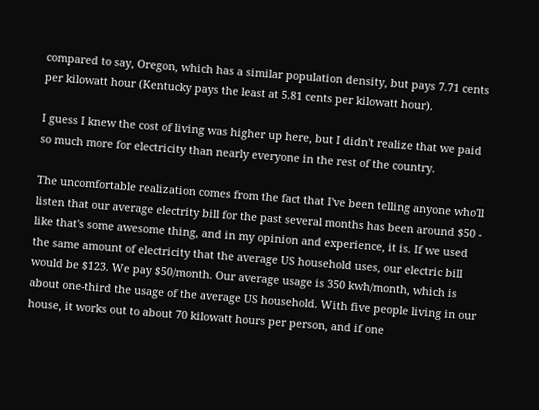compared to say, Oregon, which has a similar population density, but pays 7.71 cents per kilowatt hour (Kentucky pays the least at 5.81 cents per kilowatt hour).

I guess I knew the cost of living was higher up here, but I didn't realize that we paid so much more for electricity than nearly everyone in the rest of the country.

The uncomfortable realization comes from the fact that I've been telling anyone who'll listen that our average electrity bill for the past several months has been around $50 - like that's some awesome thing, and in my opinion and experience, it is. If we used the same amount of electricity that the average US household uses, our electric bill would be $123. We pay $50/month. Our average usage is 350 kwh/month, which is about one-third the usage of the average US household. With five people living in our house, it works out to about 70 kilowatt hours per person, and if one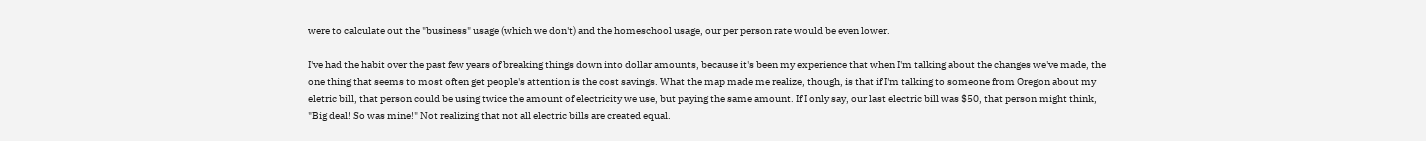were to calculate out the "business" usage (which we don't) and the homeschool usage, our per person rate would be even lower.

I've had the habit over the past few years of breaking things down into dollar amounts, because it's been my experience that when I'm talking about the changes we've made, the one thing that seems to most often get people's attention is the cost savings. What the map made me realize, though, is that if I'm talking to someone from Oregon about my eletric bill, that person could be using twice the amount of electricity we use, but paying the same amount. If I only say, our last electric bill was $50, that person might think, "Big deal! So was mine!" Not realizing that not all electric bills are created equal.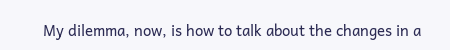My dilemma, now, is how to talk about the changes in a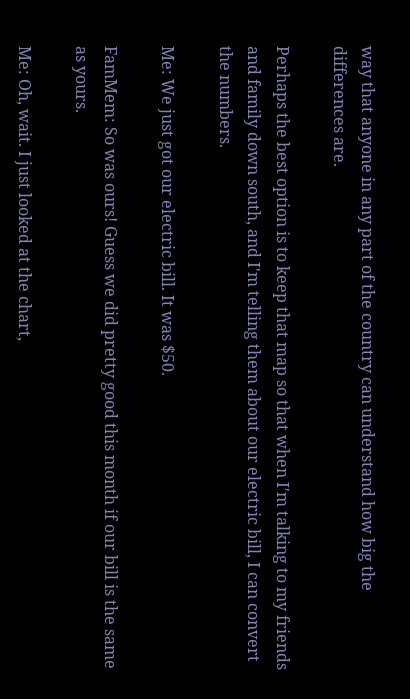way that anyone in any part of the country can understand how big the differences are.

Perhaps the best option is to keep that map so that when I'm talking to my friends and family down south, and I'm telling them about our electric bill, I can convert the numbers.

Me: We just got our electric bill. It was $50.

FamMem: So was ours! Guess we did pretty good this month if our bill is the same as yours.

Me: Oh, wait. I just looked at the chart,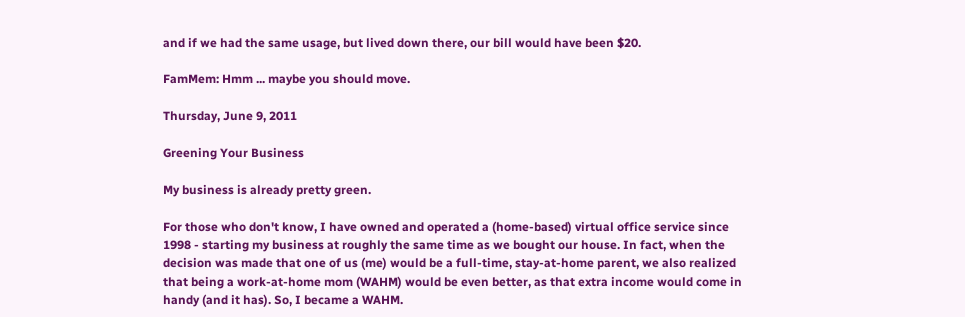and if we had the same usage, but lived down there, our bill would have been $20.

FamMem: Hmm ... maybe you should move.

Thursday, June 9, 2011

Greening Your Business

My business is already pretty green.

For those who don't know, I have owned and operated a (home-based) virtual office service since 1998 - starting my business at roughly the same time as we bought our house. In fact, when the decision was made that one of us (me) would be a full-time, stay-at-home parent, we also realized that being a work-at-home mom (WAHM) would be even better, as that extra income would come in handy (and it has). So, I became a WAHM.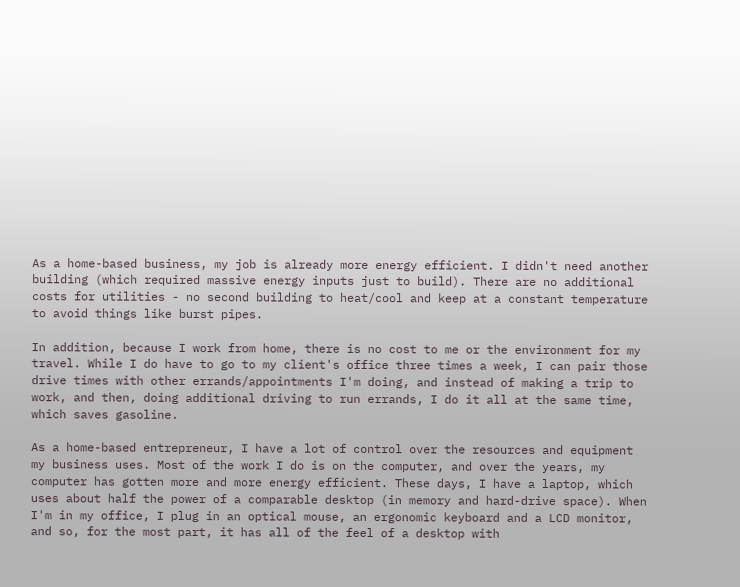As a home-based business, my job is already more energy efficient. I didn't need another building (which required massive energy inputs just to build). There are no additional costs for utilities - no second building to heat/cool and keep at a constant temperature to avoid things like burst pipes.

In addition, because I work from home, there is no cost to me or the environment for my travel. While I do have to go to my client's office three times a week, I can pair those drive times with other errands/appointments I'm doing, and instead of making a trip to work, and then, doing additional driving to run errands, I do it all at the same time, which saves gasoline.

As a home-based entrepreneur, I have a lot of control over the resources and equipment my business uses. Most of the work I do is on the computer, and over the years, my computer has gotten more and more energy efficient. These days, I have a laptop, which uses about half the power of a comparable desktop (in memory and hard-drive space). When I'm in my office, I plug in an optical mouse, an ergonomic keyboard and a LCD monitor, and so, for the most part, it has all of the feel of a desktop with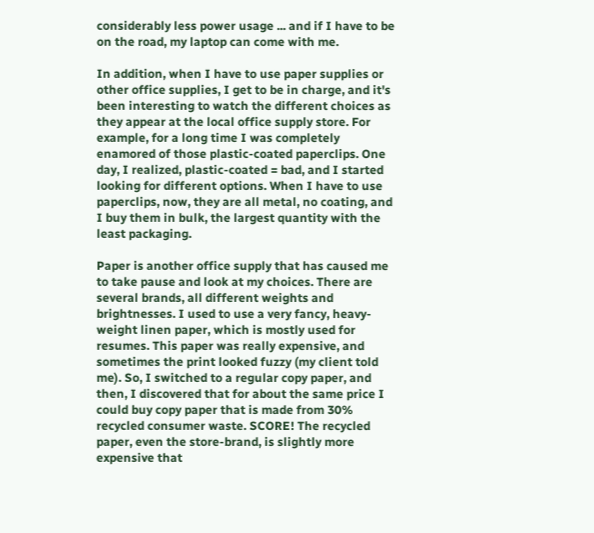considerably less power usage ... and if I have to be on the road, my laptop can come with me.

In addition, when I have to use paper supplies or other office supplies, I get to be in charge, and it's been interesting to watch the different choices as they appear at the local office supply store. For example, for a long time I was completely enamored of those plastic-coated paperclips. One day, I realized, plastic-coated = bad, and I started looking for different options. When I have to use paperclips, now, they are all metal, no coating, and I buy them in bulk, the largest quantity with the least packaging.

Paper is another office supply that has caused me to take pause and look at my choices. There are several brands, all different weights and brightnesses. I used to use a very fancy, heavy-weight linen paper, which is mostly used for resumes. This paper was really expensive, and sometimes the print looked fuzzy (my client told me). So, I switched to a regular copy paper, and then, I discovered that for about the same price I could buy copy paper that is made from 30% recycled consumer waste. SCORE! The recycled paper, even the store-brand, is slightly more expensive that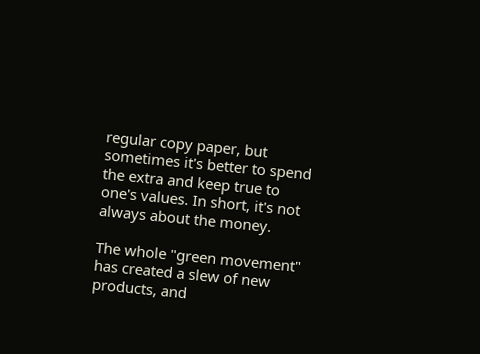regular copy paper, but sometimes it's better to spend the extra and keep true to one's values. In short, it's not always about the money.

The whole "green movement" has created a slew of new products, and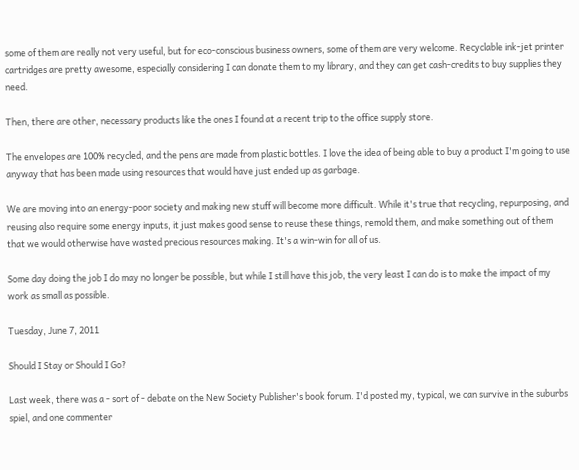some of them are really not very useful, but for eco-conscious business owners, some of them are very welcome. Recyclable ink-jet printer cartridges are pretty awesome, especially considering I can donate them to my library, and they can get cash-credits to buy supplies they need.

Then, there are other, necessary products like the ones I found at a recent trip to the office supply store.

The envelopes are 100% recycled, and the pens are made from plastic bottles. I love the idea of being able to buy a product I'm going to use anyway that has been made using resources that would have just ended up as garbage.

We are moving into an energy-poor society and making new stuff will become more difficult. While it's true that recycling, repurposing, and reusing also require some energy inputs, it just makes good sense to reuse these things, remold them, and make something out of them that we would otherwise have wasted precious resources making. It's a win-win for all of us.

Some day doing the job I do may no longer be possible, but while I still have this job, the very least I can do is to make the impact of my work as small as possible.

Tuesday, June 7, 2011

Should I Stay or Should I Go?

Last week, there was a - sort of - debate on the New Society Publisher's book forum. I'd posted my, typical, we can survive in the suburbs spiel, and one commenter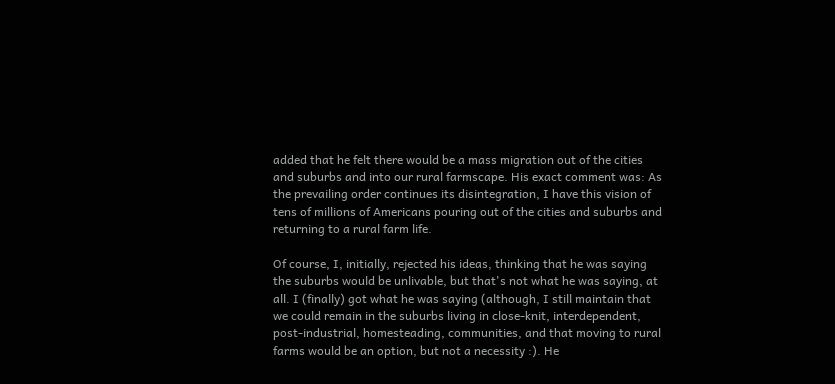added that he felt there would be a mass migration out of the cities and suburbs and into our rural farmscape. His exact comment was: As the prevailing order continues its disintegration, I have this vision of tens of millions of Americans pouring out of the cities and suburbs and returning to a rural farm life.

Of course, I, initially, rejected his ideas, thinking that he was saying the suburbs would be unlivable, but that's not what he was saying, at all. I (finally) got what he was saying (although, I still maintain that we could remain in the suburbs living in close-knit, interdependent, post-industrial, homesteading, communities, and that moving to rural farms would be an option, but not a necessity :). He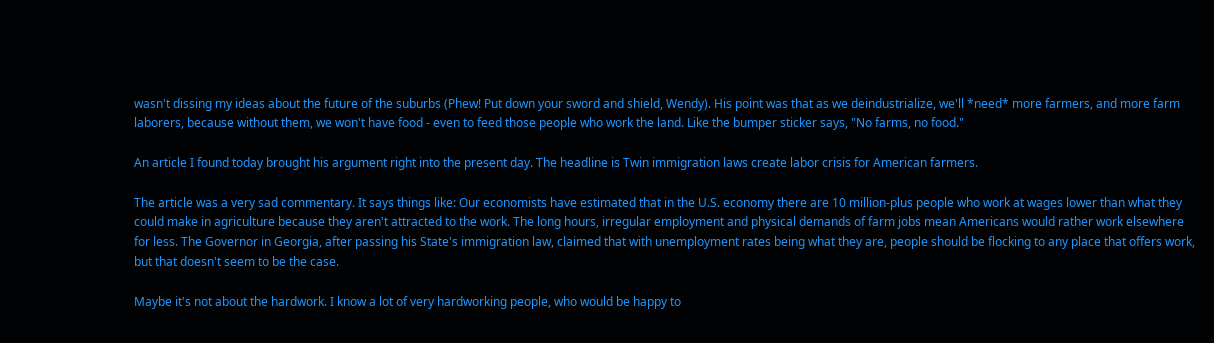wasn't dissing my ideas about the future of the suburbs (Phew! Put down your sword and shield, Wendy). His point was that as we deindustrialize, we'll *need* more farmers, and more farm laborers, because without them, we won't have food - even to feed those people who work the land. Like the bumper sticker says, "No farms, no food."

An article I found today brought his argument right into the present day. The headline is Twin immigration laws create labor crisis for American farmers.

The article was a very sad commentary. It says things like: Our economists have estimated that in the U.S. economy there are 10 million-plus people who work at wages lower than what they could make in agriculture because they aren't attracted to the work. The long hours, irregular employment and physical demands of farm jobs mean Americans would rather work elsewhere for less. The Governor in Georgia, after passing his State's immigration law, claimed that with unemployment rates being what they are, people should be flocking to any place that offers work, but that doesn't seem to be the case.

Maybe it's not about the hardwork. I know a lot of very hardworking people, who would be happy to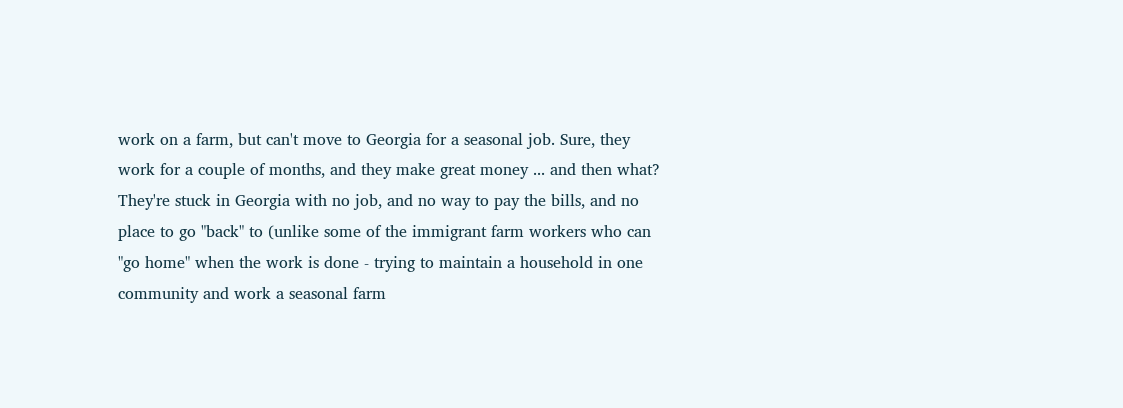work on a farm, but can't move to Georgia for a seasonal job. Sure, they work for a couple of months, and they make great money ... and then what? They're stuck in Georgia with no job, and no way to pay the bills, and no place to go "back" to (unlike some of the immigrant farm workers who can "go home" when the work is done - trying to maintain a household in one community and work a seasonal farm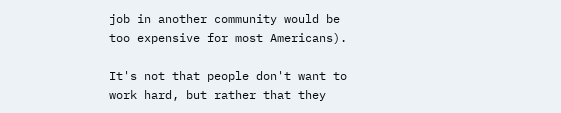job in another community would be too expensive for most Americans).

It's not that people don't want to work hard, but rather that they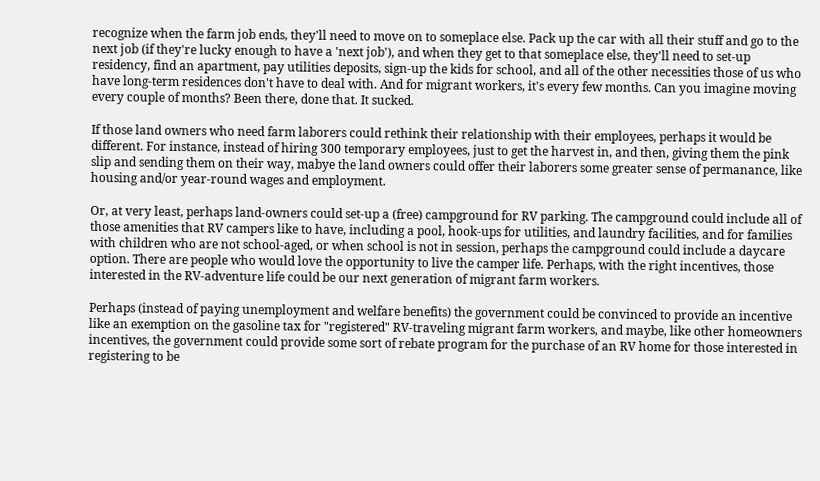recognize when the farm job ends, they'll need to move on to someplace else. Pack up the car with all their stuff and go to the next job (if they're lucky enough to have a 'next job'), and when they get to that someplace else, they'll need to set-up residency, find an apartment, pay utilities deposits, sign-up the kids for school, and all of the other necessities those of us who have long-term residences don't have to deal with. And for migrant workers, it's every few months. Can you imagine moving every couple of months? Been there, done that. It sucked.

If those land owners who need farm laborers could rethink their relationship with their employees, perhaps it would be different. For instance, instead of hiring 300 temporary employees, just to get the harvest in, and then, giving them the pink slip and sending them on their way, mabye the land owners could offer their laborers some greater sense of permanance, like housing and/or year-round wages and employment.

Or, at very least, perhaps land-owners could set-up a (free) campground for RV parking. The campground could include all of those amenities that RV campers like to have, including a pool, hook-ups for utilities, and laundry facilities, and for families with children who are not school-aged, or when school is not in session, perhaps the campground could include a daycare option. There are people who would love the opportunity to live the camper life. Perhaps, with the right incentives, those interested in the RV-adventure life could be our next generation of migrant farm workers.

Perhaps (instead of paying unemployment and welfare benefits) the government could be convinced to provide an incentive like an exemption on the gasoline tax for "registered" RV-traveling migrant farm workers, and maybe, like other homeowners incentives, the government could provide some sort of rebate program for the purchase of an RV home for those interested in registering to be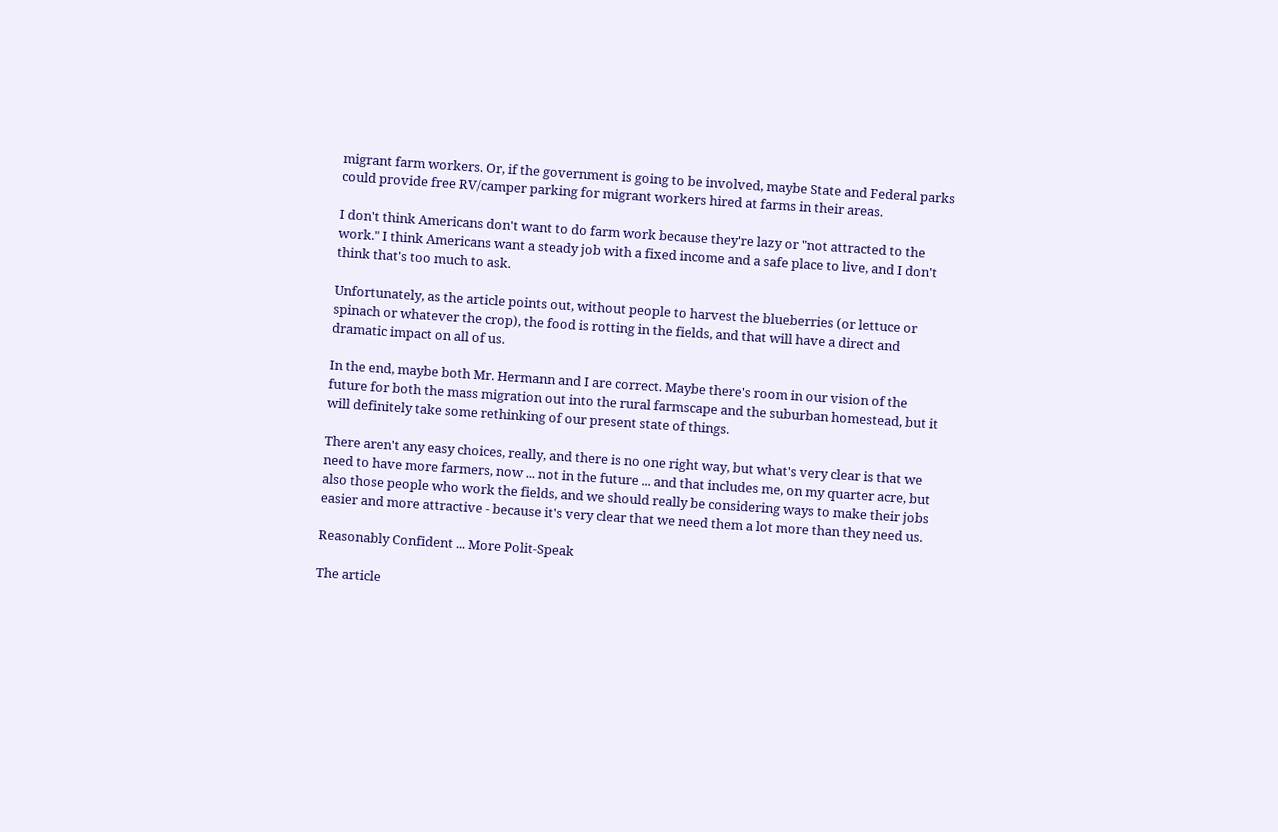migrant farm workers. Or, if the government is going to be involved, maybe State and Federal parks could provide free RV/camper parking for migrant workers hired at farms in their areas.

I don't think Americans don't want to do farm work because they're lazy or "not attracted to the work." I think Americans want a steady job with a fixed income and a safe place to live, and I don't think that's too much to ask.

Unfortunately, as the article points out, without people to harvest the blueberries (or lettuce or spinach or whatever the crop), the food is rotting in the fields, and that will have a direct and dramatic impact on all of us.

In the end, maybe both Mr. Hermann and I are correct. Maybe there's room in our vision of the future for both the mass migration out into the rural farmscape and the suburban homestead, but it will definitely take some rethinking of our present state of things.

There aren't any easy choices, really, and there is no one right way, but what's very clear is that we need to have more farmers, now ... not in the future ... and that includes me, on my quarter acre, but also those people who work the fields, and we should really be considering ways to make their jobs easier and more attractive - because it's very clear that we need them a lot more than they need us.

Reasonably Confident ... More Polit-Speak

The article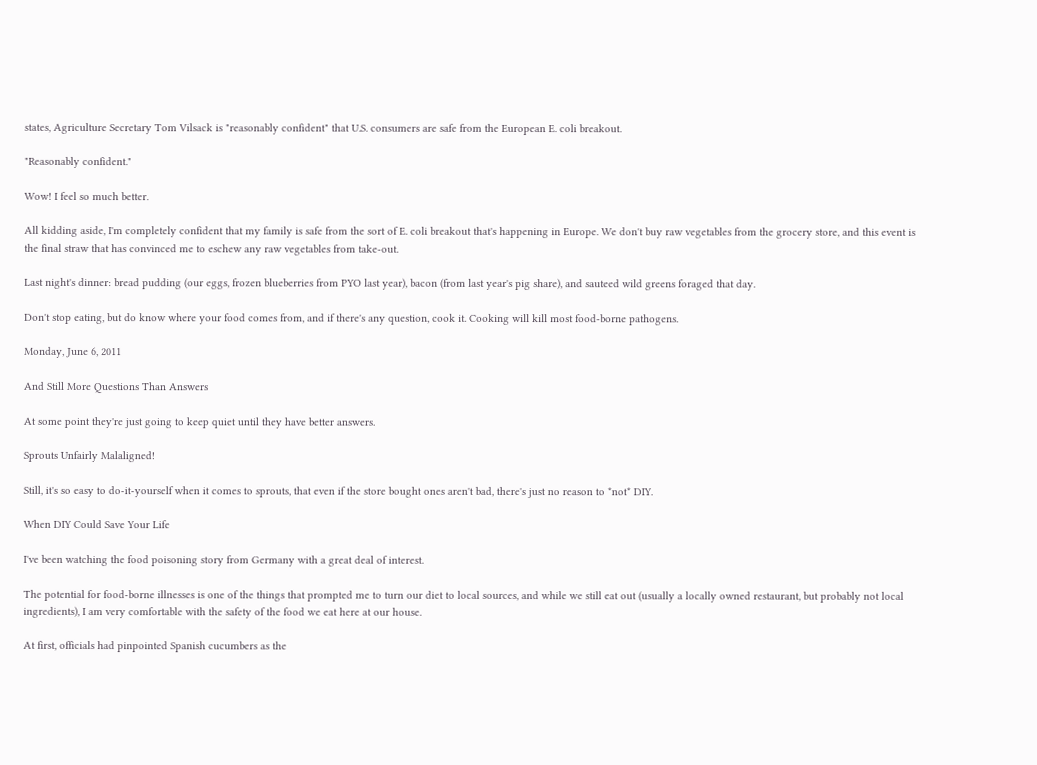states, Agriculture Secretary Tom Vilsack is "reasonably confident" that U.S. consumers are safe from the European E. coli breakout.

"Reasonably confident."

Wow! I feel so much better.

All kidding aside, I'm completely confident that my family is safe from the sort of E. coli breakout that's happening in Europe. We don't buy raw vegetables from the grocery store, and this event is the final straw that has convinced me to eschew any raw vegetables from take-out.

Last night's dinner: bread pudding (our eggs, frozen blueberries from PYO last year), bacon (from last year's pig share), and sauteed wild greens foraged that day.

Don't stop eating, but do know where your food comes from, and if there's any question, cook it. Cooking will kill most food-borne pathogens.

Monday, June 6, 2011

And Still More Questions Than Answers

At some point they're just going to keep quiet until they have better answers.

Sprouts Unfairly Malaligned!

Still, it's so easy to do-it-yourself when it comes to sprouts, that even if the store bought ones aren't bad, there's just no reason to *not* DIY.

When DIY Could Save Your Life

I've been watching the food poisoning story from Germany with a great deal of interest.

The potential for food-borne illnesses is one of the things that prompted me to turn our diet to local sources, and while we still eat out (usually a locally owned restaurant, but probably not local ingredients), I am very comfortable with the safety of the food we eat here at our house.

At first, officials had pinpointed Spanish cucumbers as the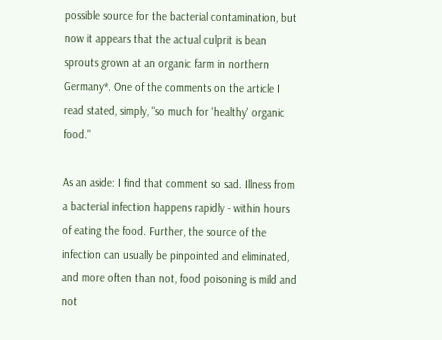possible source for the bacterial contamination, but now it appears that the actual culprit is bean sprouts grown at an organic farm in northern Germany*. One of the comments on the article I read stated, simply, "so much for 'healthy' organic food."

As an aside: I find that comment so sad. Illness from a bacterial infection happens rapidly - within hours of eating the food. Further, the source of the infection can usually be pinpointed and eliminated, and more often than not, food poisoning is mild and not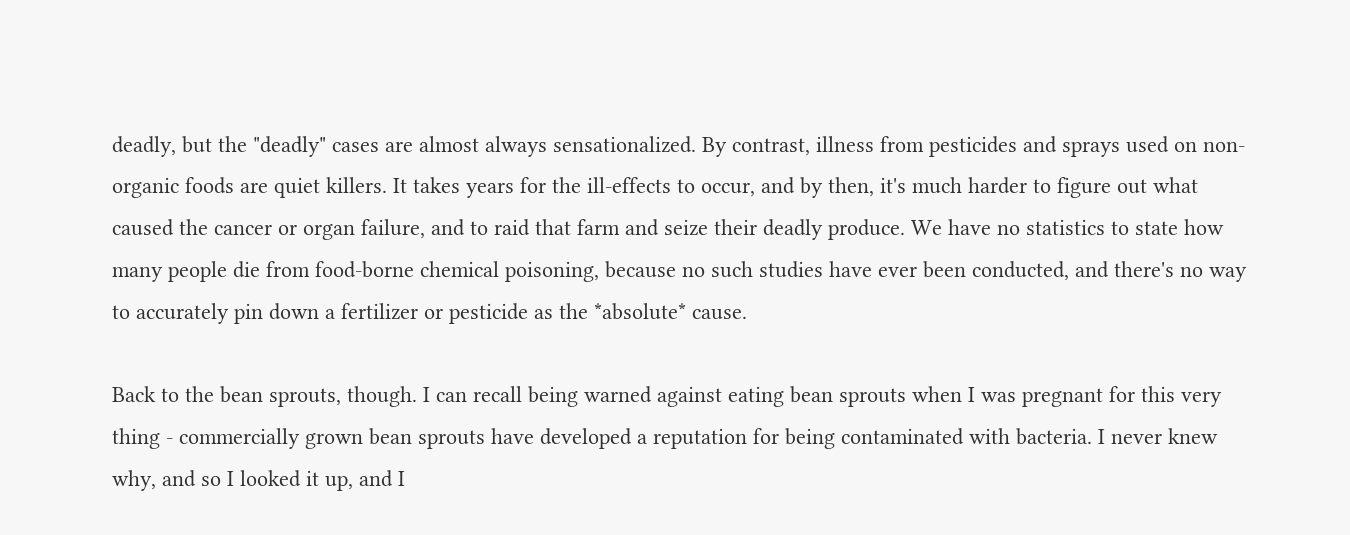deadly, but the "deadly" cases are almost always sensationalized. By contrast, illness from pesticides and sprays used on non-organic foods are quiet killers. It takes years for the ill-effects to occur, and by then, it's much harder to figure out what caused the cancer or organ failure, and to raid that farm and seize their deadly produce. We have no statistics to state how many people die from food-borne chemical poisoning, because no such studies have ever been conducted, and there's no way to accurately pin down a fertilizer or pesticide as the *absolute* cause.

Back to the bean sprouts, though. I can recall being warned against eating bean sprouts when I was pregnant for this very thing - commercially grown bean sprouts have developed a reputation for being contaminated with bacteria. I never knew why, and so I looked it up, and I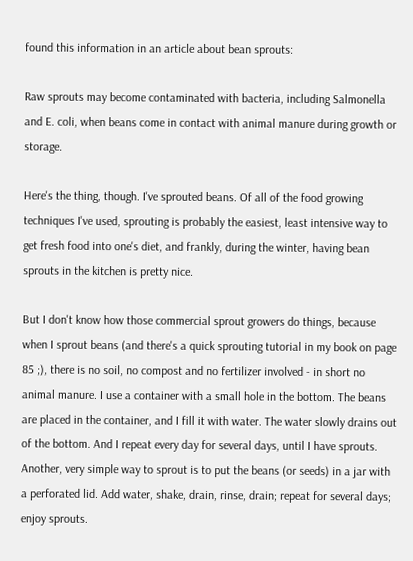found this information in an article about bean sprouts:

Raw sprouts may become contaminated with bacteria, including Salmonella and E. coli, when beans come in contact with animal manure during growth or storage.

Here's the thing, though. I've sprouted beans. Of all of the food growing techniques I've used, sprouting is probably the easiest, least intensive way to get fresh food into one's diet, and frankly, during the winter, having bean sprouts in the kitchen is pretty nice.

But I don't know how those commercial sprout growers do things, because when I sprout beans (and there's a quick sprouting tutorial in my book on page 85 ;), there is no soil, no compost and no fertilizer involved - in short no animal manure. I use a container with a small hole in the bottom. The beans are placed in the container, and I fill it with water. The water slowly drains out of the bottom. And I repeat every day for several days, until I have sprouts. Another, very simple way to sprout is to put the beans (or seeds) in a jar with a perforated lid. Add water, shake, drain, rinse, drain; repeat for several days; enjoy sprouts.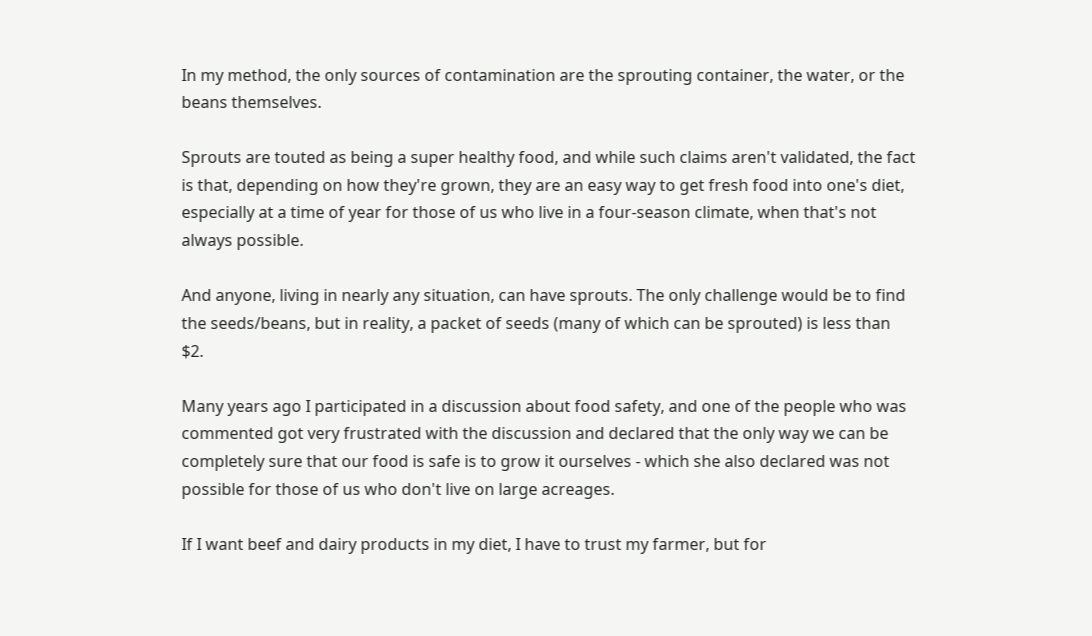In my method, the only sources of contamination are the sprouting container, the water, or the beans themselves.

Sprouts are touted as being a super healthy food, and while such claims aren't validated, the fact is that, depending on how they're grown, they are an easy way to get fresh food into one's diet, especially at a time of year for those of us who live in a four-season climate, when that's not always possible.

And anyone, living in nearly any situation, can have sprouts. The only challenge would be to find the seeds/beans, but in reality, a packet of seeds (many of which can be sprouted) is less than $2.

Many years ago I participated in a discussion about food safety, and one of the people who was commented got very frustrated with the discussion and declared that the only way we can be completely sure that our food is safe is to grow it ourselves - which she also declared was not possible for those of us who don't live on large acreages.

If I want beef and dairy products in my diet, I have to trust my farmer, but for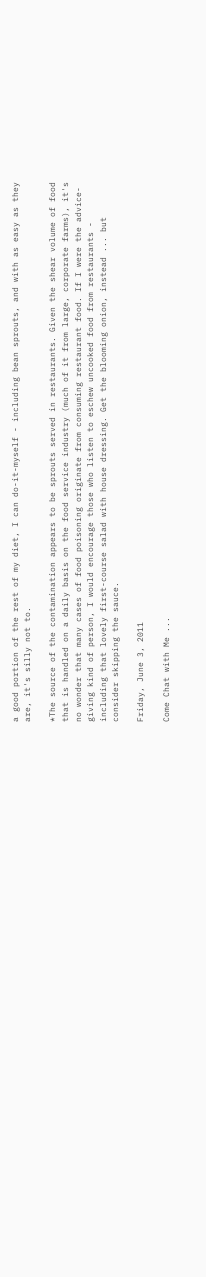a good portion of the rest of my diet, I can do-it-myself - including bean sprouts, and with as easy as they are, it's silly not to.

*The source of the contamination appears to be sprouts served in restaurants. Given the shear volume of food that is handled on a daily basis on the food service industry (much of it from large, corporate farms), it's no wonder that many cases of food poisoning originate from consuming restaurant food. If I were the advice-giving kind of person, I would encourage those who listen to eschew uncooked food from restaurants - including that lovely first-course salad with house dressing. Get the blooming onion, instead ... but consider skipping the sauce.

Friday, June 3, 2011

Come Chat with Me ...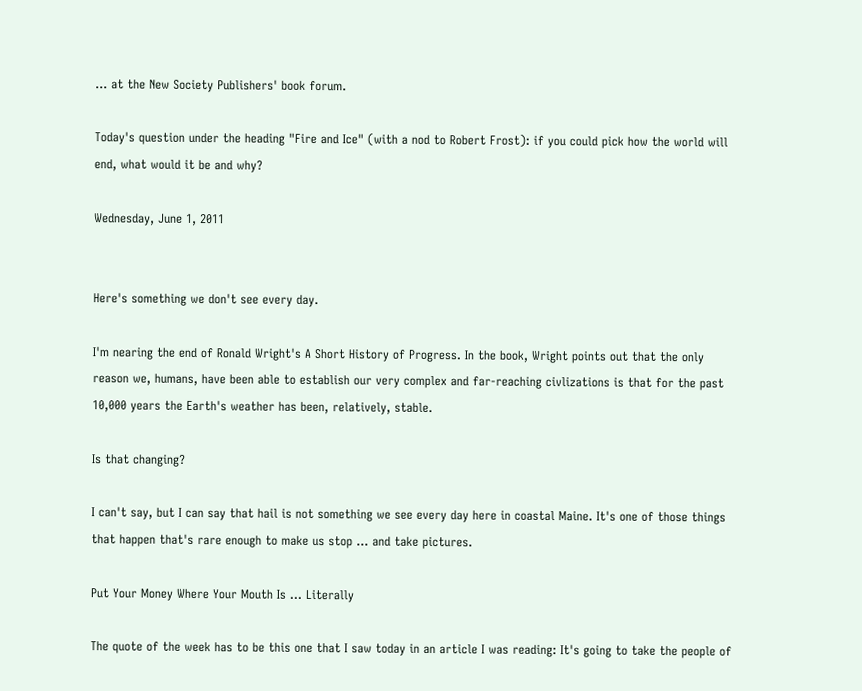... at the New Society Publishers' book forum.

Today's question under the heading "Fire and Ice" (with a nod to Robert Frost): if you could pick how the world will end, what would it be and why?

Wednesday, June 1, 2011


Here's something we don't see every day.

I'm nearing the end of Ronald Wright's A Short History of Progress. In the book, Wright points out that the only reason we, humans, have been able to establish our very complex and far-reaching civlizations is that for the past 10,000 years the Earth's weather has been, relatively, stable.

Is that changing?

I can't say, but I can say that hail is not something we see every day here in coastal Maine. It's one of those things that happen that's rare enough to make us stop ... and take pictures.

Put Your Money Where Your Mouth Is ... Literally

The quote of the week has to be this one that I saw today in an article I was reading: It's going to take the people of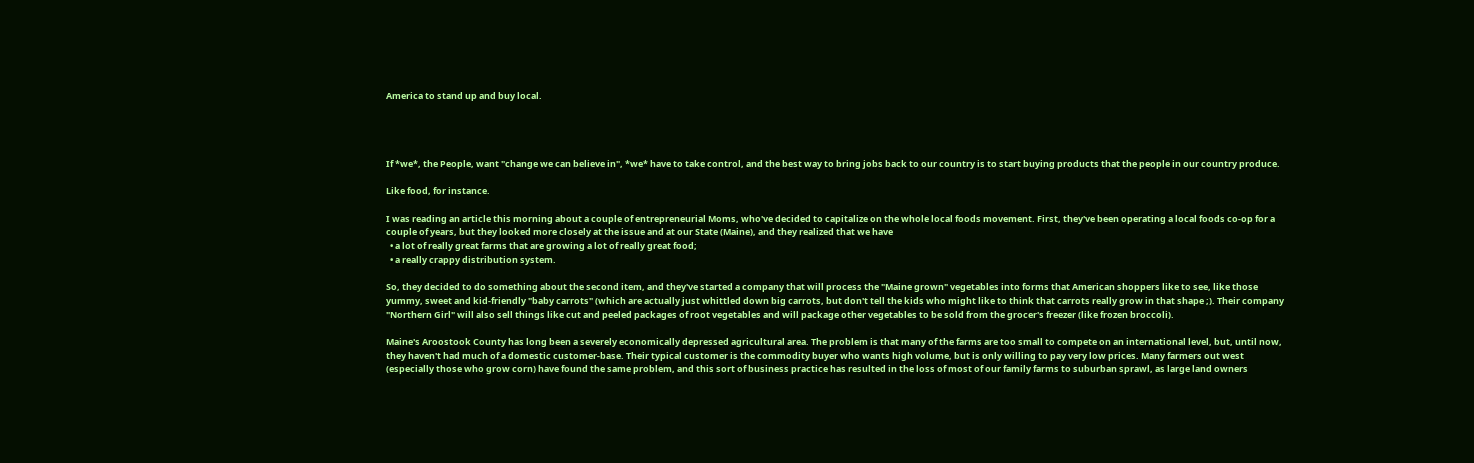America to stand up and buy local.




If *we*, the People, want "change we can believe in", *we* have to take control, and the best way to bring jobs back to our country is to start buying products that the people in our country produce.

Like food, for instance.

I was reading an article this morning about a couple of entrepreneurial Moms, who've decided to capitalize on the whole local foods movement. First, they've been operating a local foods co-op for a couple of years, but they looked more closely at the issue and at our State (Maine), and they realized that we have
  • a lot of really great farms that are growing a lot of really great food;
  • a really crappy distribution system.

So, they decided to do something about the second item, and they've started a company that will process the "Maine grown" vegetables into forms that American shoppers like to see, like those yummy, sweet and kid-friendly "baby carrots" (which are actually just whittled down big carrots, but don't tell the kids who might like to think that carrots really grow in that shape ;). Their company "Northern Girl" will also sell things like cut and peeled packages of root vegetables and will package other vegetables to be sold from the grocer's freezer (like frozen broccoli).

Maine's Aroostook County has long been a severely economically depressed agricultural area. The problem is that many of the farms are too small to compete on an international level, but, until now, they haven't had much of a domestic customer-base. Their typical customer is the commodity buyer who wants high volume, but is only willing to pay very low prices. Many farmers out west (especially those who grow corn) have found the same problem, and this sort of business practice has resulted in the loss of most of our family farms to suburban sprawl, as large land owners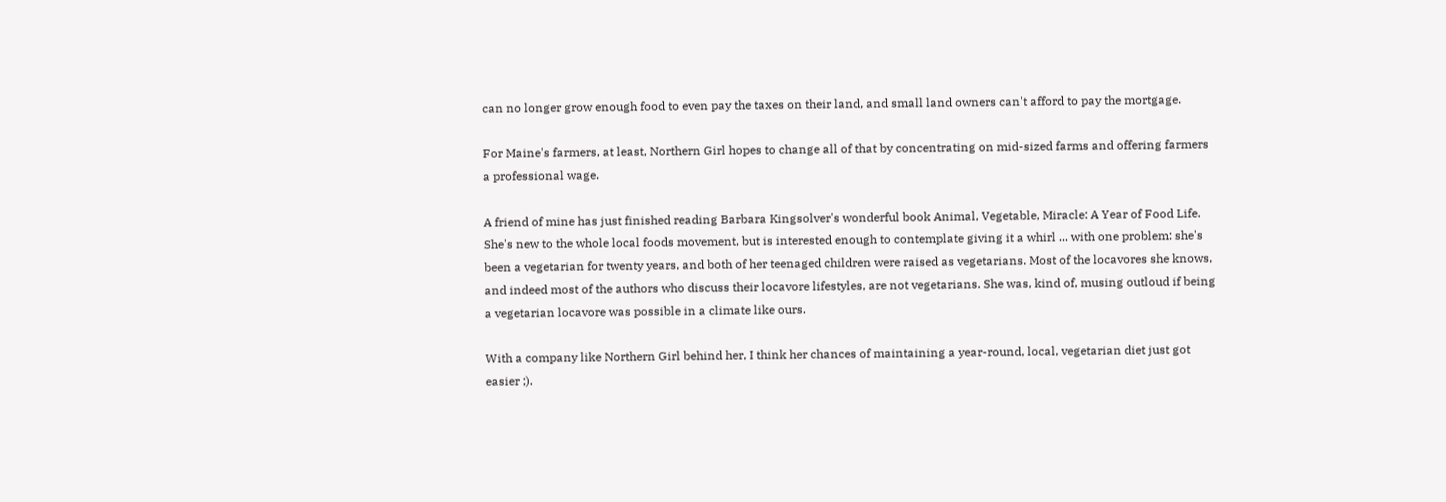can no longer grow enough food to even pay the taxes on their land, and small land owners can't afford to pay the mortgage.

For Maine's farmers, at least, Northern Girl hopes to change all of that by concentrating on mid-sized farms and offering farmers a professional wage.

A friend of mine has just finished reading Barbara Kingsolver's wonderful book Animal, Vegetable, Miracle: A Year of Food Life. She's new to the whole local foods movement, but is interested enough to contemplate giving it a whirl ... with one problem: she's been a vegetarian for twenty years, and both of her teenaged children were raised as vegetarians. Most of the locavores she knows, and indeed most of the authors who discuss their locavore lifestyles, are not vegetarians. She was, kind of, musing outloud if being a vegetarian locavore was possible in a climate like ours.

With a company like Northern Girl behind her, I think her chances of maintaining a year-round, local, vegetarian diet just got easier ;).